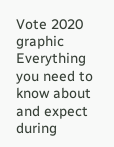Vote 2020 graphic
Everything you need to know about and expect during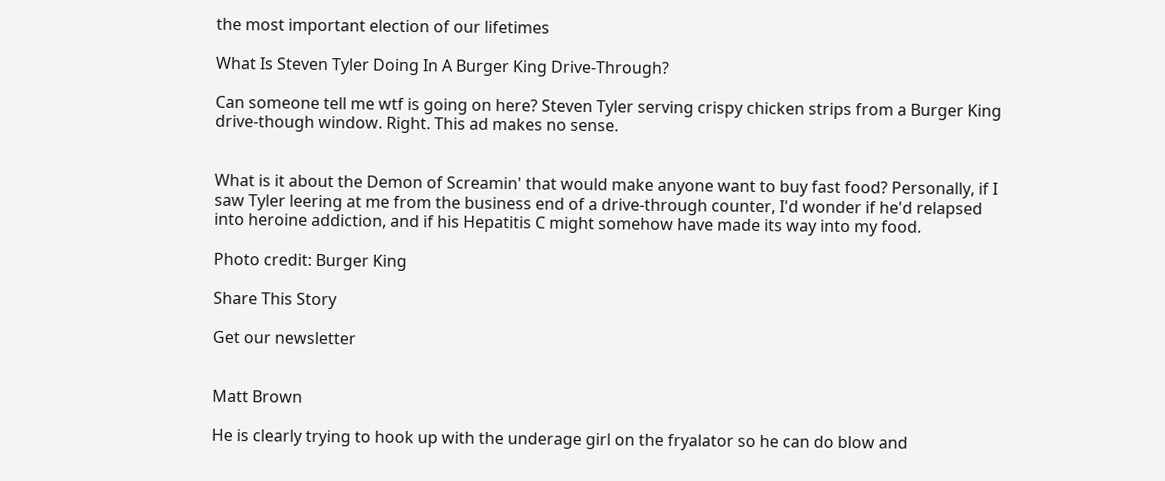the most important election of our lifetimes

What Is Steven Tyler Doing In A Burger King Drive-Through?

Can someone tell me wtf is going on here? Steven Tyler serving crispy chicken strips from a Burger King drive-though window. Right. This ad makes no sense.


What is it about the Demon of Screamin' that would make anyone want to buy fast food? Personally, if I saw Tyler leering at me from the business end of a drive-through counter, I'd wonder if he'd relapsed into heroine addiction, and if his Hepatitis C might somehow have made its way into my food.

Photo credit: Burger King

Share This Story

Get our newsletter


Matt Brown

He is clearly trying to hook up with the underage girl on the fryalator so he can do blow and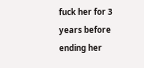fuck her for 3 years before ending her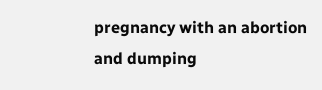pregnancy with an abortion and dumping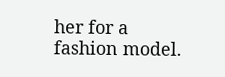her for a fashion model.